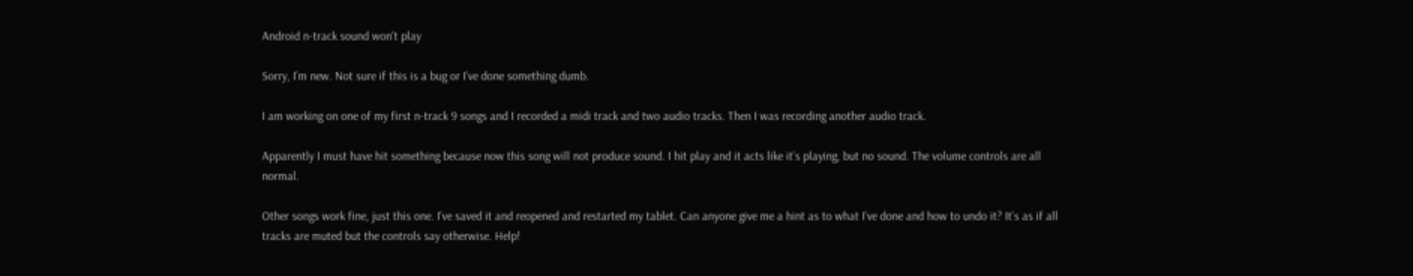Android n-track sound won't play

Sorry, I’m new. Not sure if this is a bug or I’ve done something dumb.

I am working on one of my first n-track 9 songs and I recorded a midi track and two audio tracks. Then I was recording another audio track.

Apparently I must have hit something because now this song will not produce sound. I hit play and it acts like it’s playing, but no sound. The volume controls are all normal.

Other songs work fine, just this one. I’ve saved it and reopened and restarted my tablet. Can anyone give me a hint as to what I’ve done and how to undo it? It’s as if all tracks are muted but the controls say otherwise. Help!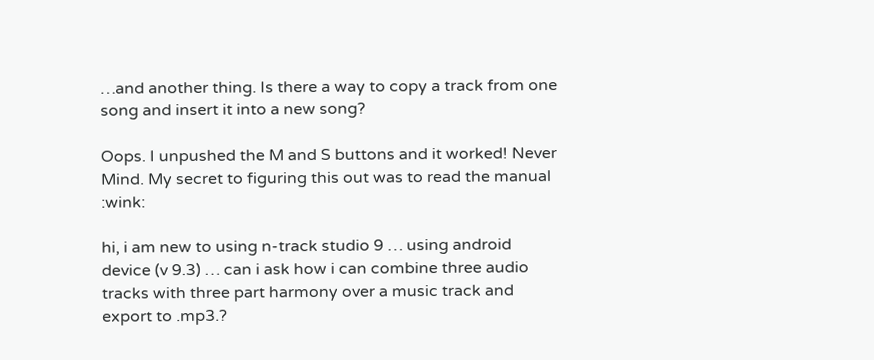…and another thing. Is there a way to copy a track from one song and insert it into a new song?

Oops. I unpushed the M and S buttons and it worked! Never Mind. My secret to figuring this out was to read the manual :wink:

hi, i am new to using n-track studio 9 … using android device (v 9.3) … can i ask how i can combine three audio tracks with three part harmony over a music track and export to .mp3.?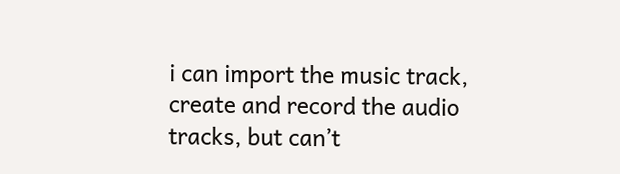i can import the music track, create and record the audio tracks, but can’t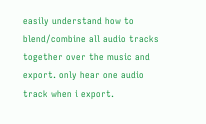easily understand how to blend/combine all audio tracks together over the music and export. only hear one audio track when i export.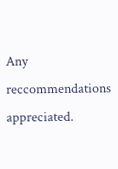Any reccommendations appreciated.